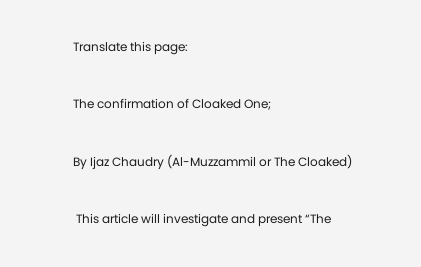Translate this page:

The confirmation of Cloaked One;

By Ijaz Chaudry (Al-Muzzammil or The Cloaked)

 This article will investigate and present “The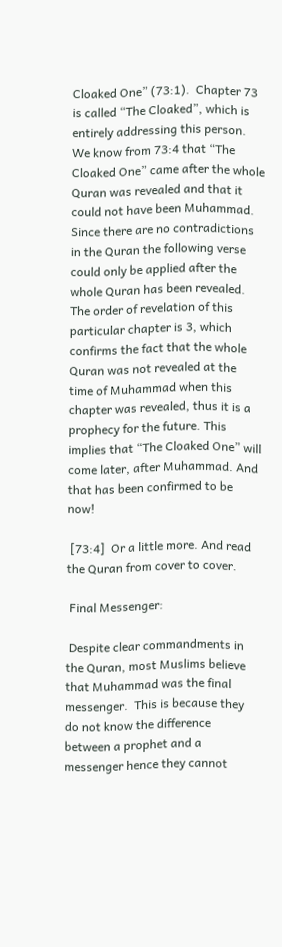Cloaked One” (73:1).  Chapter 73 is called “The Cloaked”, which is entirely addressing this person.  We know from 73:4 that “The Cloaked One” came after the whole Quran was revealed and that it could not have been Muhammad. Since there are no contradictions in the Quran the following verse could only be applied after the whole Quran has been revealed. The order of revelation of this particular chapter is 3, which confirms the fact that the whole Quran was not revealed at the time of Muhammad when this chapter was revealed, thus it is a prophecy for the future. This implies that “The Cloaked One” will come later, after Muhammad. And that has been confirmed to be now!

 [73:4]  Or a little more. And read the Quran from cover to cover.

 Final Messenger:

 Despite clear commandments in the Quran, most Muslims believe that Muhammad was the final messenger.  This is because they do not know the difference between a prophet and a messenger hence they cannot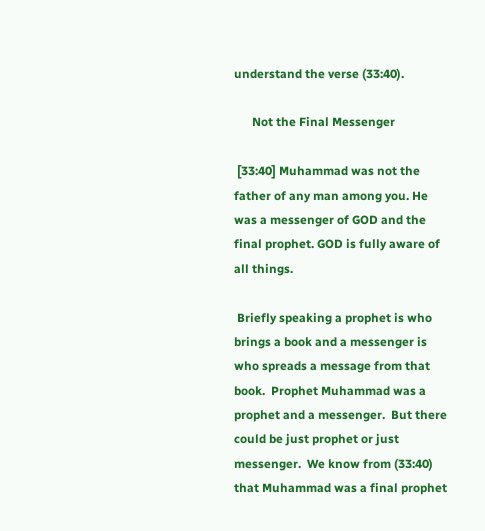understand the verse (33:40).

      Not the Final Messenger

 [33:40] Muhammad was not the father of any man among you. He was a messenger of GOD and the final prophet. GOD is fully aware of all things.

 Briefly speaking a prophet is who brings a book and a messenger is who spreads a message from that book.  Prophet Muhammad was a prophet and a messenger.  But there could be just prophet or just messenger.  We know from (33:40) that Muhammad was a final prophet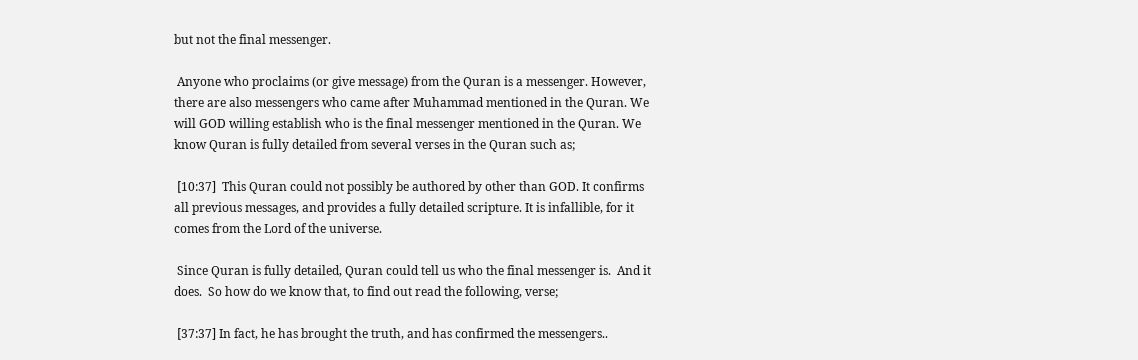but not the final messenger.

 Anyone who proclaims (or give message) from the Quran is a messenger. However, there are also messengers who came after Muhammad mentioned in the Quran. We will GOD willing establish who is the final messenger mentioned in the Quran. We know Quran is fully detailed from several verses in the Quran such as;

 [10:37]  This Quran could not possibly be authored by other than GOD. It confirms all previous messages, and provides a fully detailed scripture. It is infallible, for it comes from the Lord of the universe.

 Since Quran is fully detailed, Quran could tell us who the final messenger is.  And it does.  So how do we know that, to find out read the following, verse;

 [37:37] In fact, he has brought the truth, and has confirmed the messengers..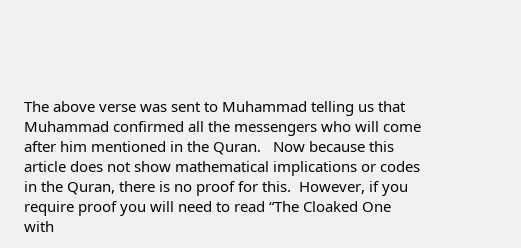The above verse was sent to Muhammad telling us that Muhammad confirmed all the messengers who will come after him mentioned in the Quran.   Now because this article does not show mathematical implications or codes in the Quran, there is no proof for this.  However, if you require proof you will need to read “The Cloaked One with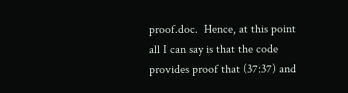proof.doc.  Hence, at this point all I can say is that the code provides proof that (37:37) and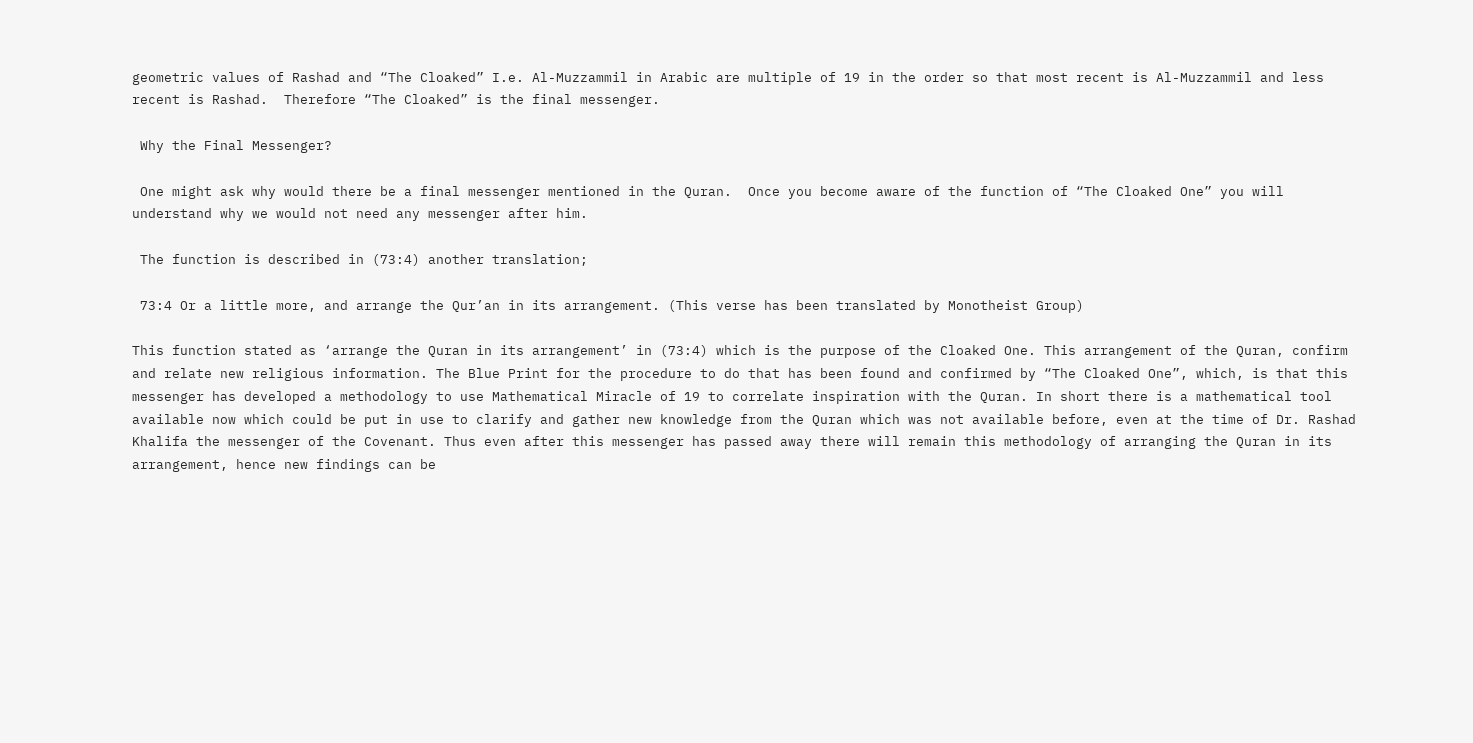geometric values of Rashad and “The Cloaked” I.e. Al-Muzzammil in Arabic are multiple of 19 in the order so that most recent is Al-Muzzammil and less recent is Rashad.  Therefore “The Cloaked” is the final messenger.

 Why the Final Messenger?

 One might ask why would there be a final messenger mentioned in the Quran.  Once you become aware of the function of “The Cloaked One” you will understand why we would not need any messenger after him.

 The function is described in (73:4) another translation;

 73:4 Or a little more, and arrange the Qur’an in its arrangement. (This verse has been translated by Monotheist Group)

This function stated as ‘arrange the Quran in its arrangement’ in (73:4) which is the purpose of the Cloaked One. This arrangement of the Quran, confirm and relate new religious information. The Blue Print for the procedure to do that has been found and confirmed by “The Cloaked One”, which, is that this messenger has developed a methodology to use Mathematical Miracle of 19 to correlate inspiration with the Quran. In short there is a mathematical tool available now which could be put in use to clarify and gather new knowledge from the Quran which was not available before, even at the time of Dr. Rashad Khalifa the messenger of the Covenant. Thus even after this messenger has passed away there will remain this methodology of arranging the Quran in its arrangement, hence new findings can be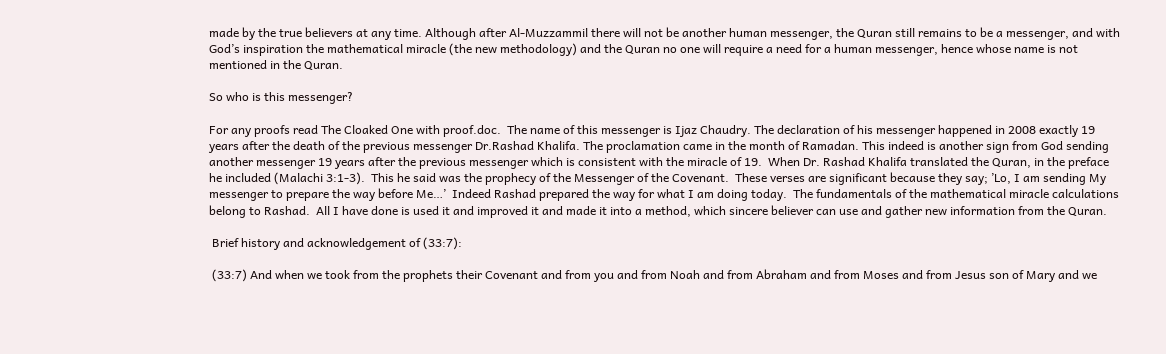made by the true believers at any time. Although after Al-Muzzammil there will not be another human messenger, the Quran still remains to be a messenger, and with God’s inspiration the mathematical miracle (the new methodology) and the Quran no one will require a need for a human messenger, hence whose name is not mentioned in the Quran.

So who is this messenger?

For any proofs read The Cloaked One with proof.doc.  The name of this messenger is Ijaz Chaudry. The declaration of his messenger happened in 2008 exactly 19 years after the death of the previous messenger Dr.Rashad Khalifa. The proclamation came in the month of Ramadan. This indeed is another sign from God sending another messenger 19 years after the previous messenger which is consistent with the miracle of 19.  When Dr. Rashad Khalifa translated the Quran, in the preface he included (Malachi 3:1-3).  This he said was the prophecy of the Messenger of the Covenant.  These verses are significant because they say; ’Lo, I am sending My messenger to prepare the way before Me…’  Indeed Rashad prepared the way for what I am doing today.  The fundamentals of the mathematical miracle calculations belong to Rashad.  All I have done is used it and improved it and made it into a method, which sincere believer can use and gather new information from the Quran.

 Brief history and acknowledgement of (33:7):

 (33:7) And when we took from the prophets their Covenant and from you and from Noah and from Abraham and from Moses and from Jesus son of Mary and we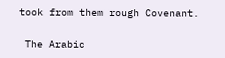took from them rough Covenant.

 The Arabic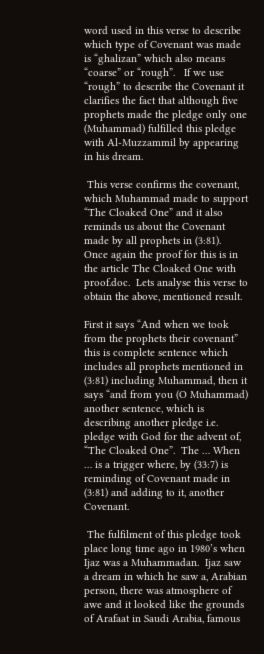word used in this verse to describe which type of Covenant was made is “ghalizan” which also means “coarse” or “rough”.   If we use “rough” to describe the Covenant it clarifies the fact that although five prophets made the pledge only one (Muhammad) fulfilled this pledge with Al-Muzzammil by appearing in his dream.

 This verse confirms the covenant, which Muhammad made to support “The Cloaked One” and it also reminds us about the Covenant made by all prophets in (3:81).  Once again the proof for this is in the article The Cloaked One with proof.doc.  Lets analyse this verse to obtain the above, mentioned result.

First it says “And when we took from the prophets their covenant” this is complete sentence which includes all prophets mentioned in (3:81) including Muhammad, then it says “and from you (O Muhammad) another sentence, which is describing another pledge i.e. pledge with God for the advent of, “The Cloaked One”.  The … When … is a trigger where, by (33:7) is reminding of Covenant made in (3:81) and adding to it, another Covenant.

 The fulfilment of this pledge took place long time ago in 1980’s when Ijaz was a Muhammadan.  Ijaz saw a dream in which he saw a, Arabian person, there was atmosphere of awe and it looked like the grounds of Arafaat in Saudi Arabia, famous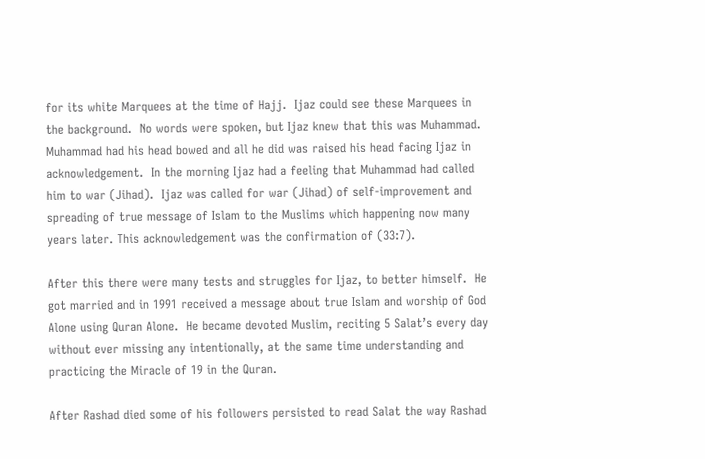for its white Marquees at the time of Hajj.  Ijaz could see these Marquees in the background.  No words were spoken, but Ijaz knew that this was Muhammad.  Muhammad had his head bowed and all he did was raised his head facing Ijaz in acknowledgement.  In the morning Ijaz had a feeling that Muhammad had called him to war (Jihad).  Ijaz was called for war (Jihad) of self-improvement and spreading of true message of Islam to the Muslims which happening now many years later. This acknowledgement was the confirmation of (33:7).

After this there were many tests and struggles for Ijaz, to better himself.  He got married and in 1991 received a message about true Islam and worship of God Alone using Quran Alone.  He became devoted Muslim, reciting 5 Salat’s every day without ever missing any intentionally, at the same time understanding and practicing the Miracle of 19 in the Quran.

After Rashad died some of his followers persisted to read Salat the way Rashad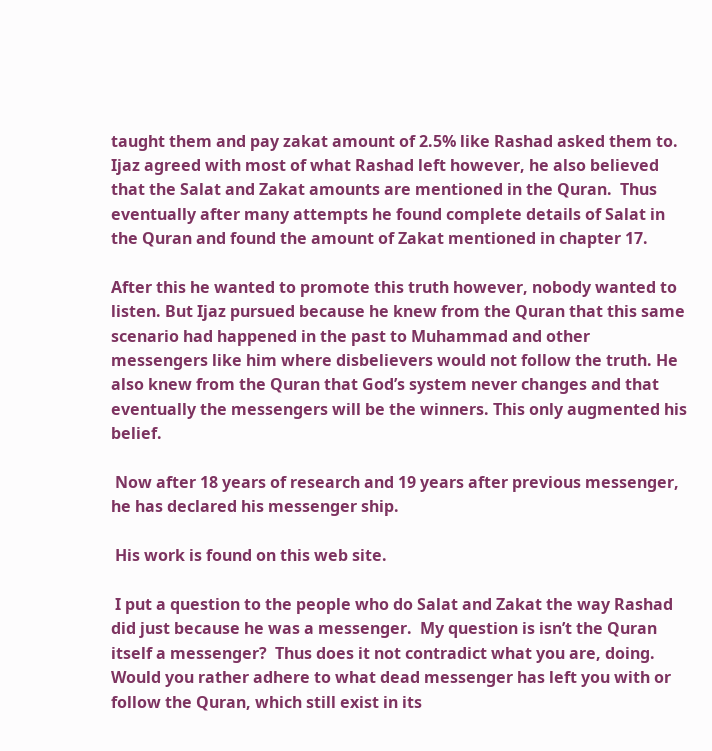taught them and pay zakat amount of 2.5% like Rashad asked them to.  Ijaz agreed with most of what Rashad left however, he also believed that the Salat and Zakat amounts are mentioned in the Quran.  Thus eventually after many attempts he found complete details of Salat in the Quran and found the amount of Zakat mentioned in chapter 17.

After this he wanted to promote this truth however, nobody wanted to listen. But Ijaz pursued because he knew from the Quran that this same scenario had happened in the past to Muhammad and other messengers like him where disbelievers would not follow the truth. He also knew from the Quran that God’s system never changes and that eventually the messengers will be the winners. This only augmented his belief.

 Now after 18 years of research and 19 years after previous messenger, he has declared his messenger ship.

 His work is found on this web site.

 I put a question to the people who do Salat and Zakat the way Rashad did just because he was a messenger.  My question is isn’t the Quran itself a messenger?  Thus does it not contradict what you are, doing.  Would you rather adhere to what dead messenger has left you with or follow the Quran, which still exist in its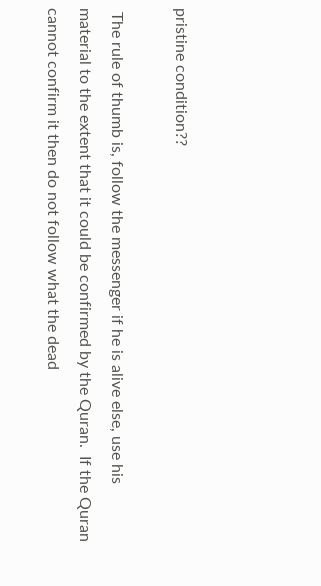pristine condition??

 The rule of thumb is, follow the messenger if he is alive else, use his material to the extent that it could be confirmed by the Quran.  If the Quran cannot confirm it then do not follow what the dead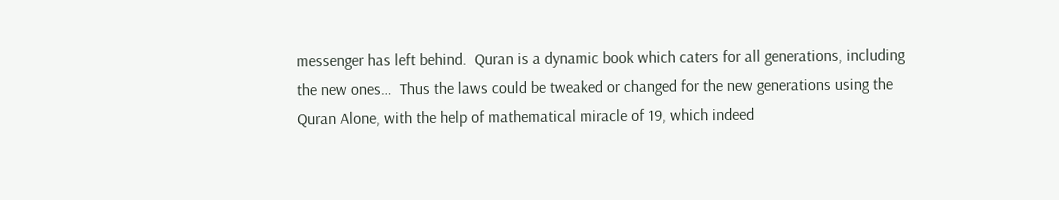messenger has left behind.  Quran is a dynamic book which caters for all generations, including the new ones…  Thus the laws could be tweaked or changed for the new generations using the Quran Alone, with the help of mathematical miracle of 19, which indeed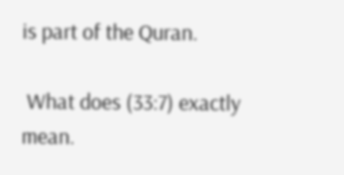is part of the Quran.

 What does (33:7) exactly mean.